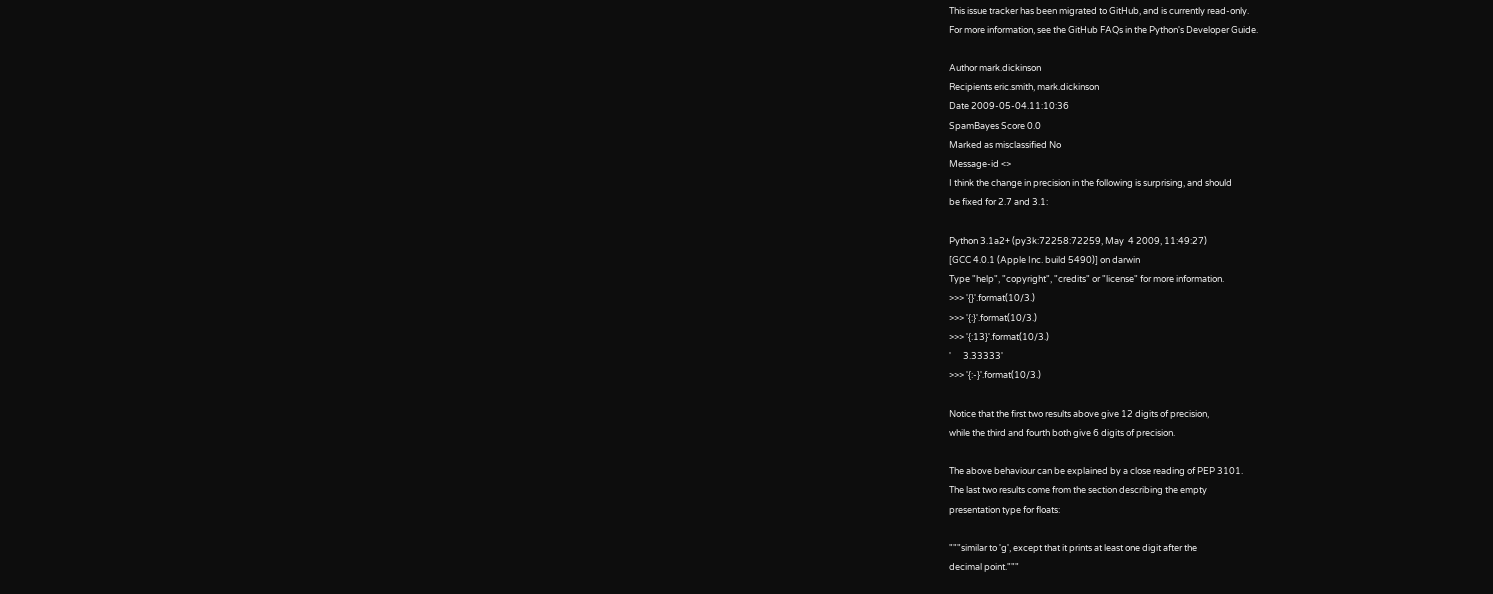This issue tracker has been migrated to GitHub, and is currently read-only.
For more information, see the GitHub FAQs in the Python's Developer Guide.

Author mark.dickinson
Recipients eric.smith, mark.dickinson
Date 2009-05-04.11:10:36
SpamBayes Score 0.0
Marked as misclassified No
Message-id <>
I think the change in precision in the following is surprising, and should
be fixed for 2.7 and 3.1:

Python 3.1a2+ (py3k:72258:72259, May  4 2009, 11:49:27)
[GCC 4.0.1 (Apple Inc. build 5490)] on darwin
Type "help", "copyright", "credits" or "license" for more information.
>>> '{}'.format(10/3.)
>>> '{:}'.format(10/3.)
>>> '{:13}'.format(10/3.)
'      3.33333'
>>> '{:-}'.format(10/3.)

Notice that the first two results above give 12 digits of precision,
while the third and fourth both give 6 digits of precision.

The above behaviour can be explained by a close reading of PEP 3101.
The last two results come from the section describing the empty
presentation type for floats:

"""similar to 'g', except that it prints at least one digit after the
decimal point."""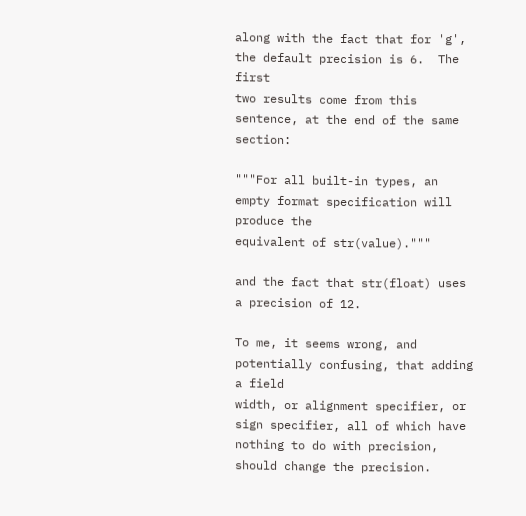along with the fact that for 'g', the default precision is 6.  The first
two results come from this sentence, at the end of the same section:

"""For all built-in types, an empty format specification will produce the
equivalent of str(value)."""

and the fact that str(float) uses a precision of 12.

To me, it seems wrong, and potentially confusing, that adding a field
width, or alignment specifier, or sign specifier, all of which have
nothing to do with precision, should change the precision.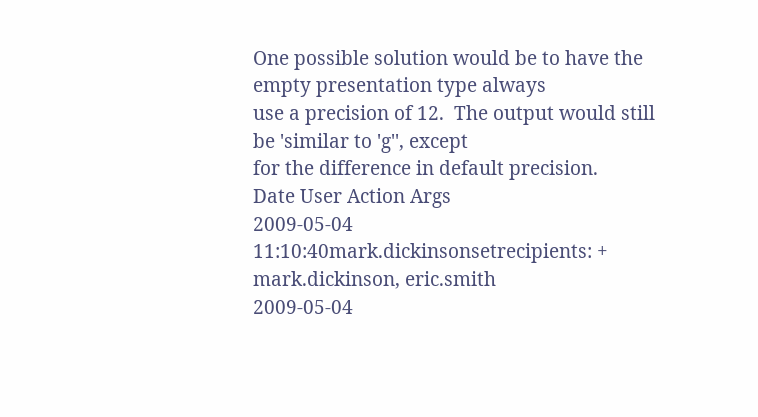One possible solution would be to have the empty presentation type always
use a precision of 12.  The output would still be 'similar to 'g'', except
for the difference in default precision.
Date User Action Args
2009-05-04 11:10:40mark.dickinsonsetrecipients: + mark.dickinson, eric.smith
2009-05-04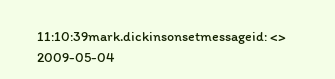11:10:39mark.dickinsonsetmessageid: <>
2009-05-04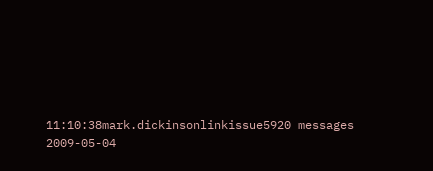11:10:38mark.dickinsonlinkissue5920 messages
2009-05-04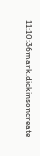11:10:36mark.dickinsoncreate